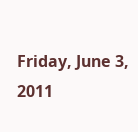Friday, June 3, 2011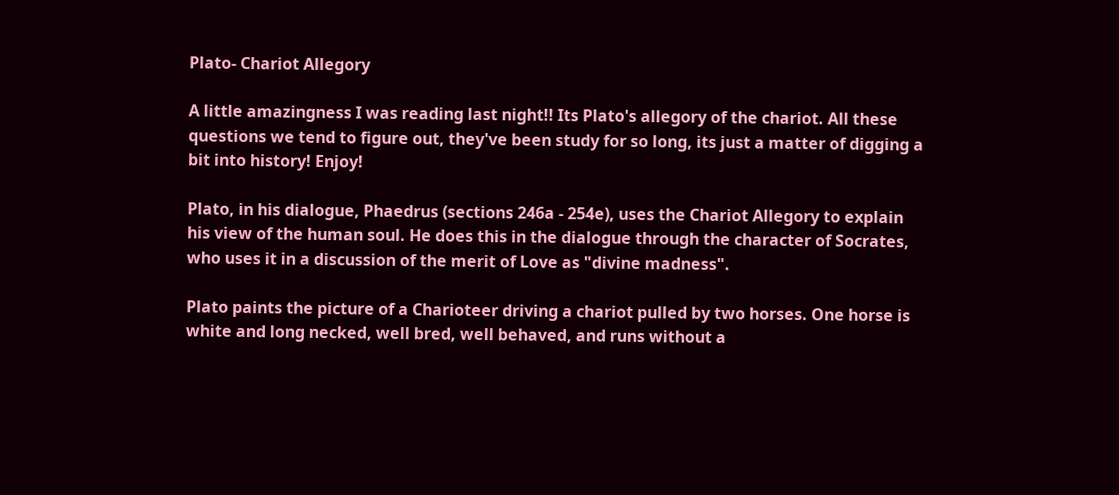Plato- Chariot Allegory

A little amazingness I was reading last night!! Its Plato's allegory of the chariot. All these questions we tend to figure out, they've been study for so long, its just a matter of digging a bit into history! Enjoy!

Plato, in his dialogue, Phaedrus (sections 246a - 254e), uses the Chariot Allegory to explain his view of the human soul. He does this in the dialogue through the character of Socrates, who uses it in a discussion of the merit of Love as "divine madness".

Plato paints the picture of a Charioteer driving a chariot pulled by two horses. One horse is white and long necked, well bred, well behaved, and runs without a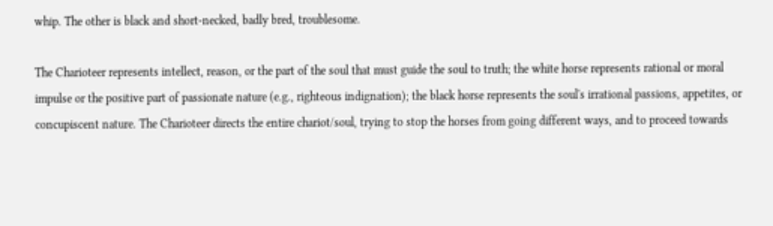whip. The other is black and short-necked, badly bred, troublesome.

The Charioteer represents intellect, reason, or the part of the soul that must guide the soul to truth; the white horse represents rational or moral impulse or the positive part of passionate nature (e.g., righteous indignation); the black horse represents the soul's irrational passions, appetites, or concupiscent nature. The Charioteer directs the entire chariot/soul, trying to stop the horses from going different ways, and to proceed towards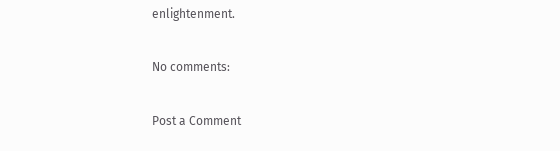enlightenment.

No comments:

Post a Comment